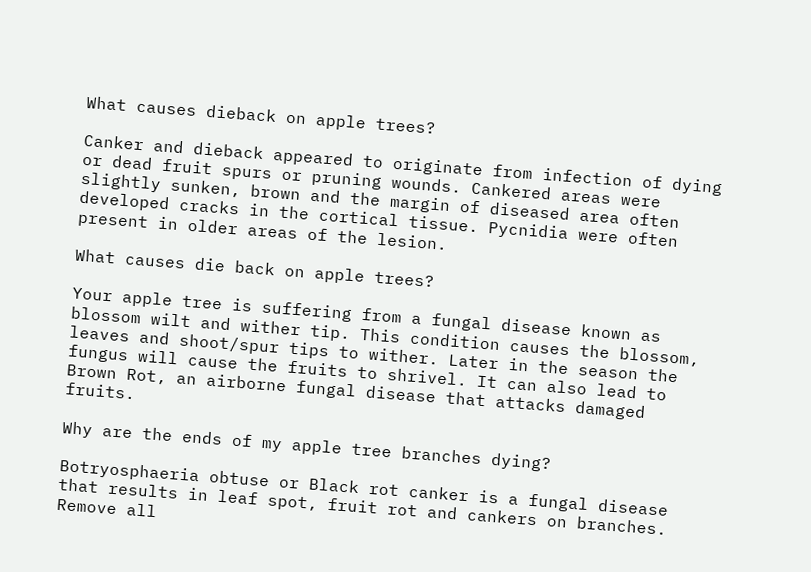What causes dieback on apple trees?

Canker and dieback appeared to originate from infection of dying or dead fruit spurs or pruning wounds. Cankered areas were slightly sunken, brown and the margin of diseased area often developed cracks in the cortical tissue. Pycnidia were often present in older areas of the lesion.

What causes die back on apple trees?

Your apple tree is suffering from a fungal disease known as blossom wilt and wither tip. This condition causes the blossom, leaves and shoot/spur tips to wither. Later in the season the fungus will cause the fruits to shrivel. It can also lead to Brown Rot, an airborne fungal disease that attacks damaged fruits.

Why are the ends of my apple tree branches dying?

Botryosphaeria obtuse or Black rot canker is a fungal disease that results in leaf spot, fruit rot and cankers on branches. Remove all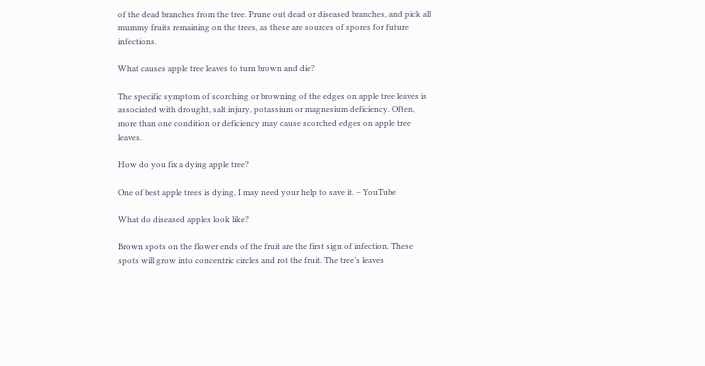of the dead branches from the tree. Prune out dead or diseased branches, and pick all mummy fruits remaining on the trees, as these are sources of spores for future infections.

What causes apple tree leaves to turn brown and die?

The specific symptom of scorching or browning of the edges on apple tree leaves is associated with drought, salt injury, potassium or magnesium deficiency. Often, more than one condition or deficiency may cause scorched edges on apple tree leaves.

How do you fix a dying apple tree?

One of best apple trees is dying, I may need your help to save it. – YouTube

What do diseased apples look like?

Brown spots on the flower ends of the fruit are the first sign of infection. These spots will grow into concentric circles and rot the fruit. The tree’s leaves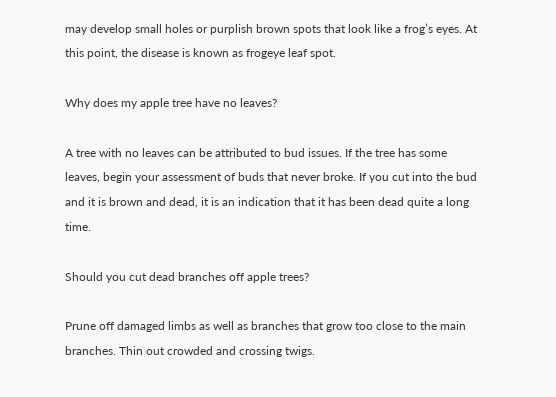may develop small holes or purplish brown spots that look like a frog’s eyes. At this point, the disease is known as frogeye leaf spot.

Why does my apple tree have no leaves?

A tree with no leaves can be attributed to bud issues. If the tree has some leaves, begin your assessment of buds that never broke. If you cut into the bud and it is brown and dead, it is an indication that it has been dead quite a long time.

Should you cut dead branches off apple trees?

Prune off damaged limbs as well as branches that grow too close to the main branches. Thin out crowded and crossing twigs.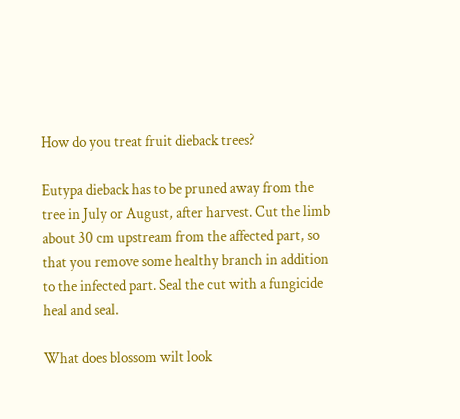How do you treat fruit dieback trees?

Eutypa dieback has to be pruned away from the tree in July or August, after harvest. Cut the limb about 30 cm upstream from the affected part, so that you remove some healthy branch in addition to the infected part. Seal the cut with a fungicide heal and seal.

What does blossom wilt look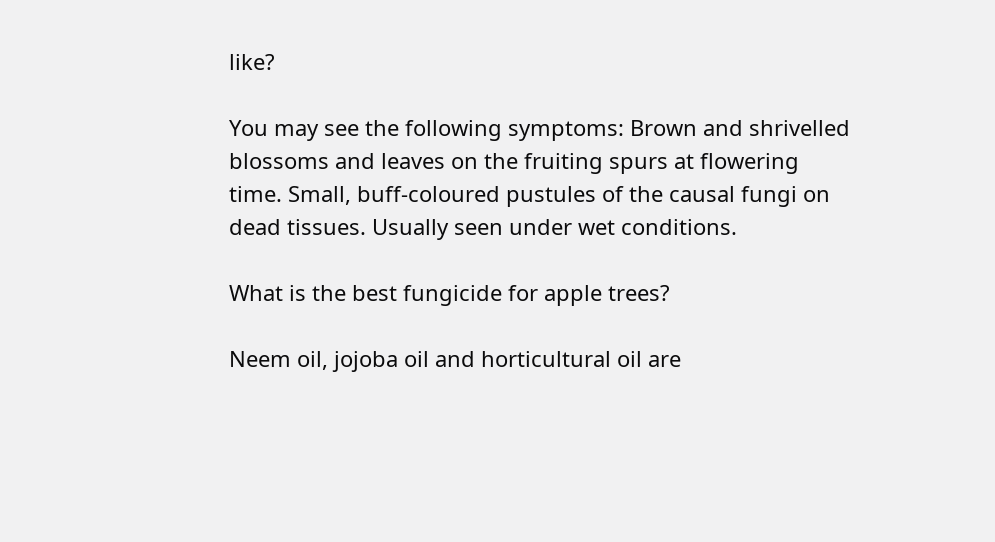like?

You may see the following symptoms: Brown and shrivelled blossoms and leaves on the fruiting spurs at flowering time. Small, buff-coloured pustules of the causal fungi on dead tissues. Usually seen under wet conditions.

What is the best fungicide for apple trees?

Neem oil, jojoba oil and horticultural oil are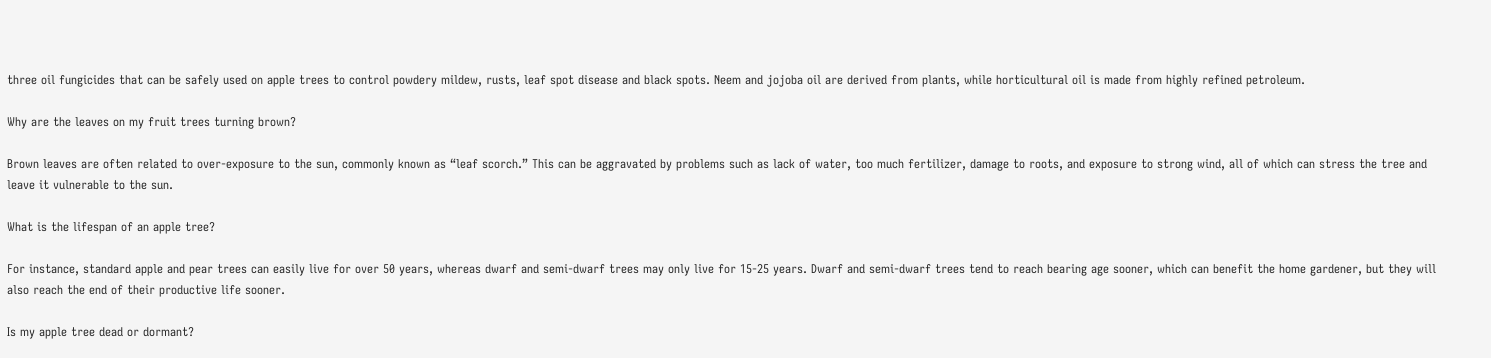three oil fungicides that can be safely used on apple trees to control powdery mildew, rusts, leaf spot disease and black spots. Neem and jojoba oil are derived from plants, while horticultural oil is made from highly refined petroleum.

Why are the leaves on my fruit trees turning brown?

Brown leaves are often related to over-exposure to the sun, commonly known as “leaf scorch.” This can be aggravated by problems such as lack of water, too much fertilizer, damage to roots, and exposure to strong wind, all of which can stress the tree and leave it vulnerable to the sun.

What is the lifespan of an apple tree?

For instance, standard apple and pear trees can easily live for over 50 years, whereas dwarf and semi-dwarf trees may only live for 15-25 years. Dwarf and semi-dwarf trees tend to reach bearing age sooner, which can benefit the home gardener, but they will also reach the end of their productive life sooner.

Is my apple tree dead or dormant?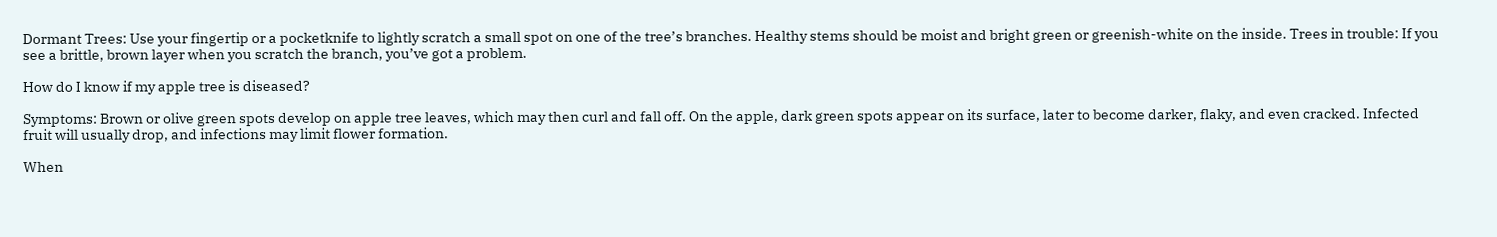Dormant Trees: Use your fingertip or a pocketknife to lightly scratch a small spot on one of the tree’s branches. Healthy stems should be moist and bright green or greenish-white on the inside. Trees in trouble: If you see a brittle, brown layer when you scratch the branch, you’ve got a problem.

How do I know if my apple tree is diseased?

Symptoms: Brown or olive green spots develop on apple tree leaves, which may then curl and fall off. On the apple, dark green spots appear on its surface, later to become darker, flaky, and even cracked. Infected fruit will usually drop, and infections may limit flower formation.

When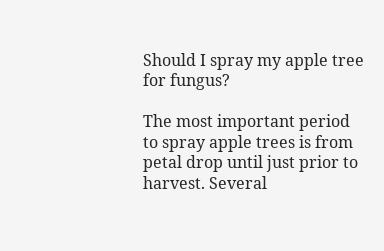Should I spray my apple tree for fungus?

The most important period to spray apple trees is from petal drop until just prior to harvest. Several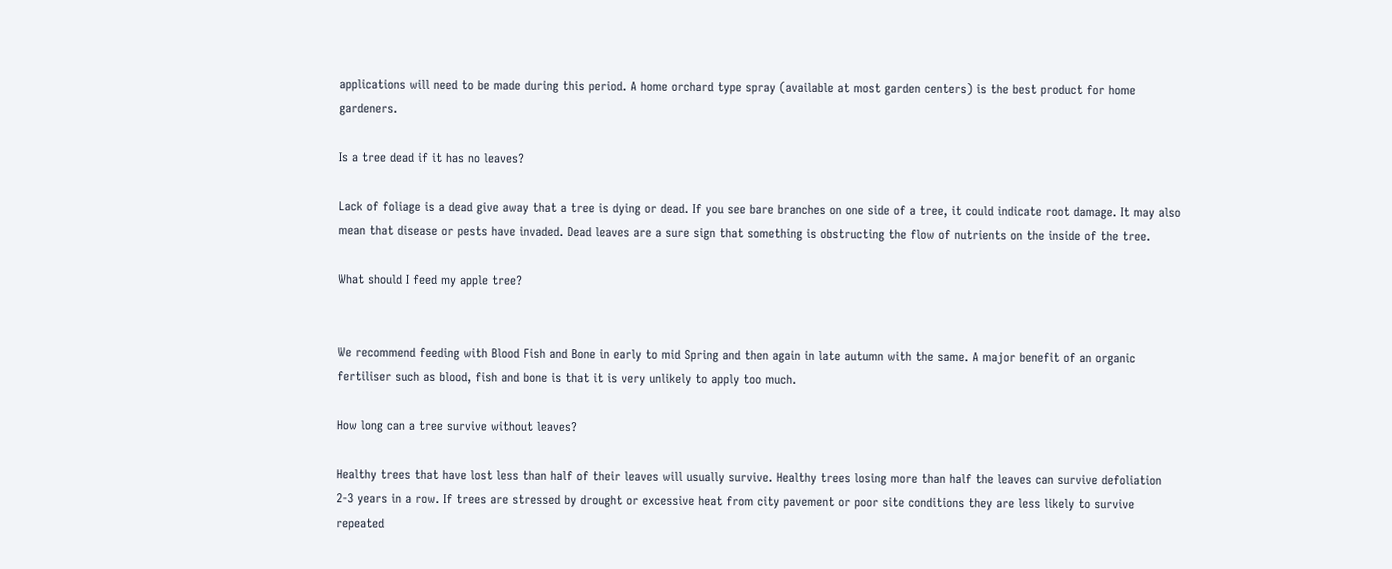applications will need to be made during this period. A home orchard type spray (available at most garden centers) is the best product for home gardeners.

Is a tree dead if it has no leaves?

Lack of foliage is a dead give away that a tree is dying or dead. If you see bare branches on one side of a tree, it could indicate root damage. It may also mean that disease or pests have invaded. Dead leaves are a sure sign that something is obstructing the flow of nutrients on the inside of the tree.

What should I feed my apple tree?


We recommend feeding with Blood Fish and Bone in early to mid Spring and then again in late autumn with the same. A major benefit of an organic fertiliser such as blood, fish and bone is that it is very unlikely to apply too much.

How long can a tree survive without leaves?

Healthy trees that have lost less than half of their leaves will usually survive. Healthy trees losing more than half the leaves can survive defoliation 2-3 years in a row. If trees are stressed by drought or excessive heat from city pavement or poor site conditions they are less likely to survive repeated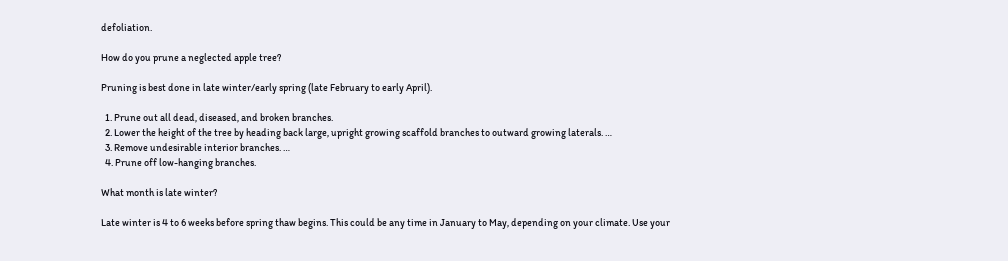defoliation.

How do you prune a neglected apple tree?

Pruning is best done in late winter/early spring (late February to early April).

  1. Prune out all dead, diseased, and broken branches.
  2. Lower the height of the tree by heading back large, upright growing scaffold branches to outward growing laterals. …
  3. Remove undesirable interior branches. …
  4. Prune off low-hanging branches.

What month is late winter?

Late winter is 4 to 6 weeks before spring thaw begins. This could be any time in January to May, depending on your climate. Use your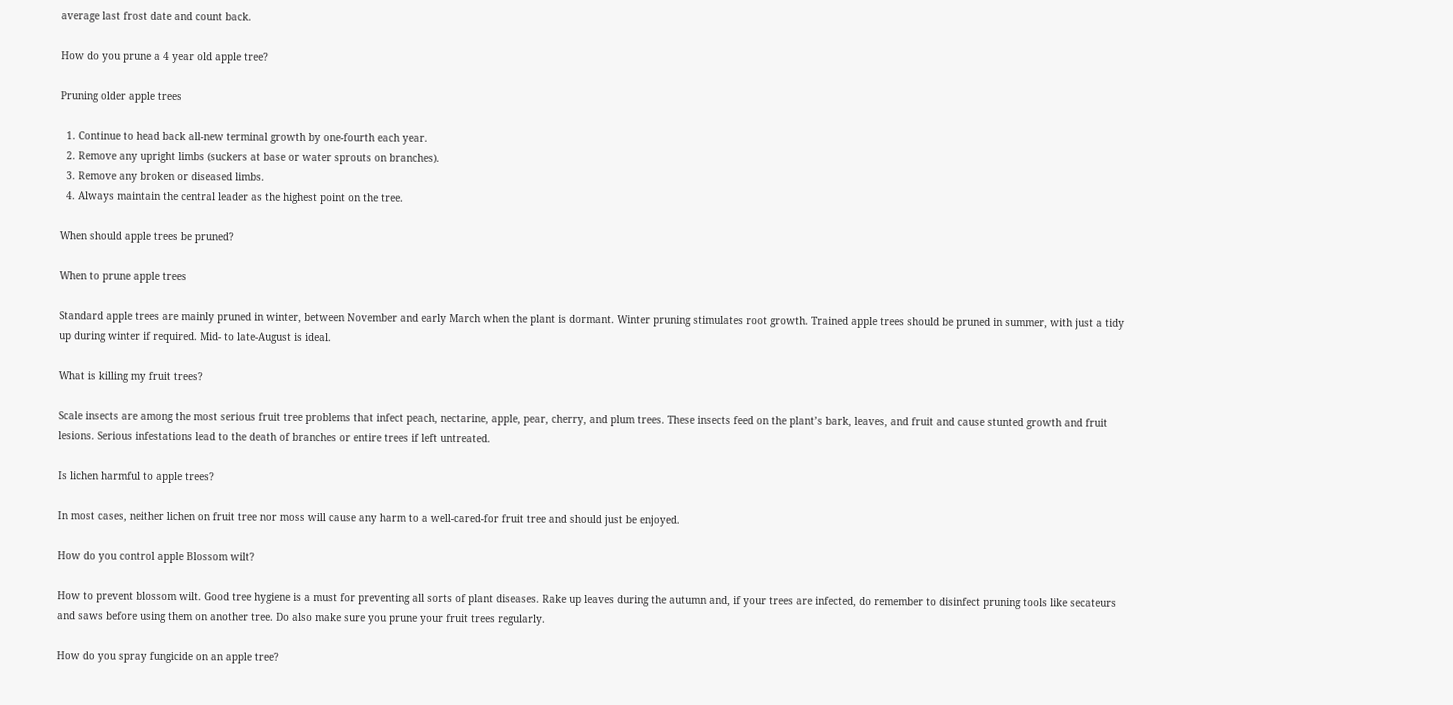average last frost date and count back.

How do you prune a 4 year old apple tree?

Pruning older apple trees

  1. Continue to head back all-new terminal growth by one-fourth each year.
  2. Remove any upright limbs (suckers at base or water sprouts on branches).
  3. Remove any broken or diseased limbs.
  4. Always maintain the central leader as the highest point on the tree.

When should apple trees be pruned?

When to prune apple trees

Standard apple trees are mainly pruned in winter, between November and early March when the plant is dormant. Winter pruning stimulates root growth. Trained apple trees should be pruned in summer, with just a tidy up during winter if required. Mid- to late-August is ideal.

What is killing my fruit trees?

Scale insects are among the most serious fruit tree problems that infect peach, nectarine, apple, pear, cherry, and plum trees. These insects feed on the plant’s bark, leaves, and fruit and cause stunted growth and fruit lesions. Serious infestations lead to the death of branches or entire trees if left untreated.

Is lichen harmful to apple trees?

In most cases, neither lichen on fruit tree nor moss will cause any harm to a well-cared-for fruit tree and should just be enjoyed.

How do you control apple Blossom wilt?

How to prevent blossom wilt. Good tree hygiene is a must for preventing all sorts of plant diseases. Rake up leaves during the autumn and, if your trees are infected, do remember to disinfect pruning tools like secateurs and saws before using them on another tree. Do also make sure you prune your fruit trees regularly.

How do you spray fungicide on an apple tree?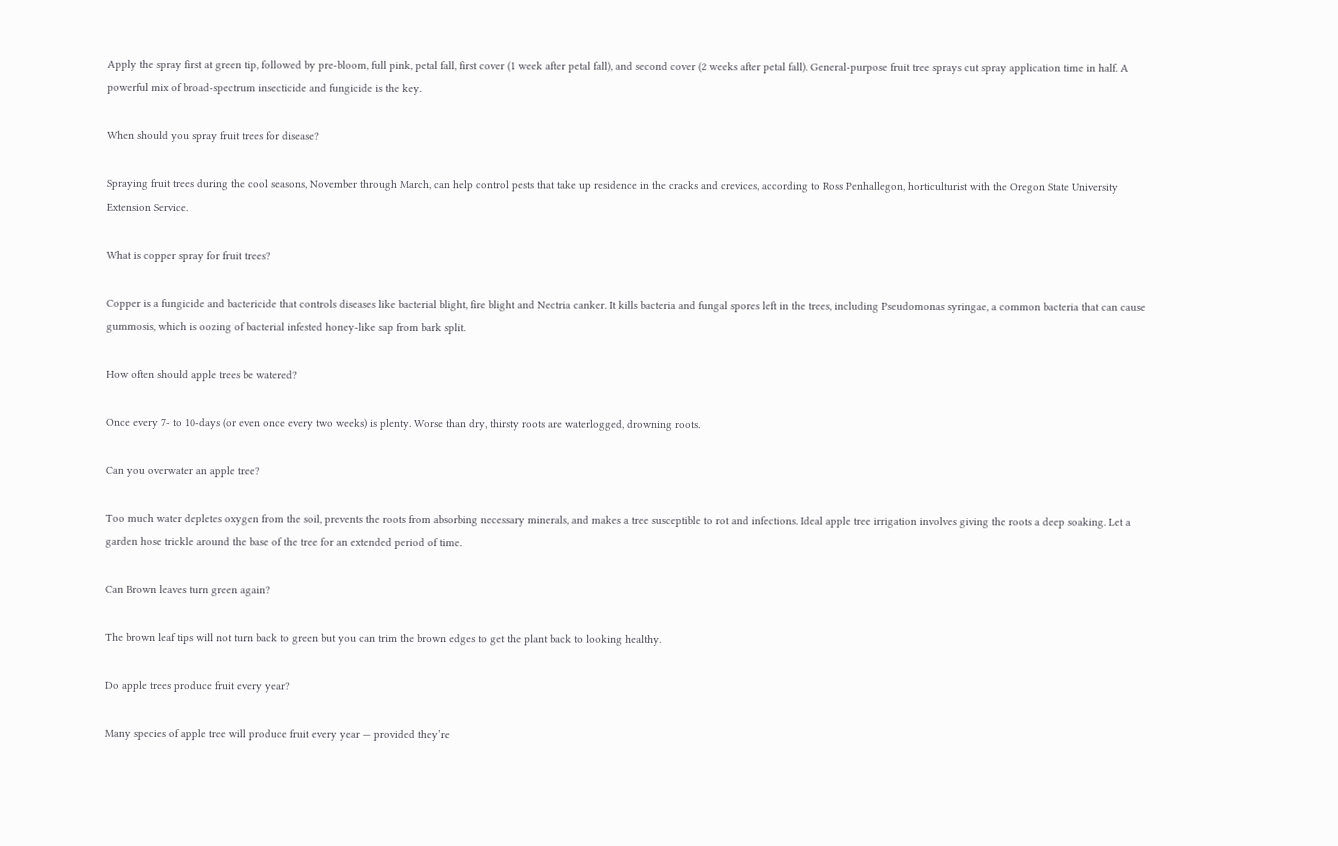Apply the spray first at green tip, followed by pre-bloom, full pink, petal fall, first cover (1 week after petal fall), and second cover (2 weeks after petal fall). General-purpose fruit tree sprays cut spray application time in half. A powerful mix of broad-spectrum insecticide and fungicide is the key.

When should you spray fruit trees for disease?

Spraying fruit trees during the cool seasons, November through March, can help control pests that take up residence in the cracks and crevices, according to Ross Penhallegon, horticulturist with the Oregon State University Extension Service.

What is copper spray for fruit trees?

Copper is a fungicide and bactericide that controls diseases like bacterial blight, fire blight and Nectria canker. It kills bacteria and fungal spores left in the trees, including Pseudomonas syringae, a common bacteria that can cause gummosis, which is oozing of bacterial infested honey-like sap from bark split.

How often should apple trees be watered?

Once every 7- to 10-days (or even once every two weeks) is plenty. Worse than dry, thirsty roots are waterlogged, drowning roots.

Can you overwater an apple tree?

Too much water depletes oxygen from the soil, prevents the roots from absorbing necessary minerals, and makes a tree susceptible to rot and infections. Ideal apple tree irrigation involves giving the roots a deep soaking. Let a garden hose trickle around the base of the tree for an extended period of time.

Can Brown leaves turn green again?

The brown leaf tips will not turn back to green but you can trim the brown edges to get the plant back to looking healthy.

Do apple trees produce fruit every year?

Many species of apple tree will produce fruit every year — provided they’re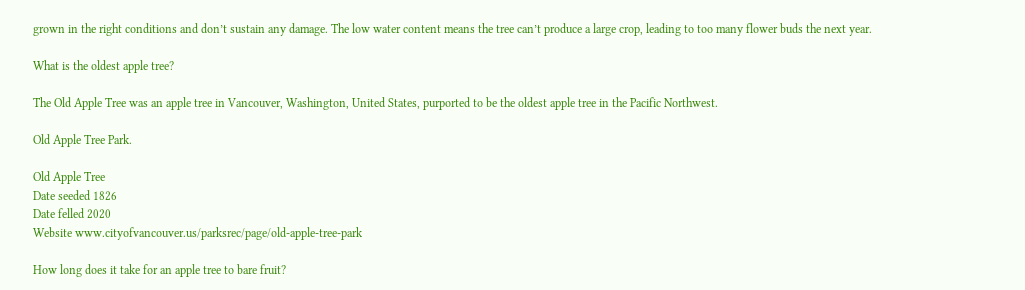grown in the right conditions and don’t sustain any damage. The low water content means the tree can’t produce a large crop, leading to too many flower buds the next year.

What is the oldest apple tree?

The Old Apple Tree was an apple tree in Vancouver, Washington, United States, purported to be the oldest apple tree in the Pacific Northwest.

Old Apple Tree Park.

Old Apple Tree
Date seeded 1826
Date felled 2020
Website www.cityofvancouver.us/parksrec/page/old-apple-tree-park

How long does it take for an apple tree to bare fruit?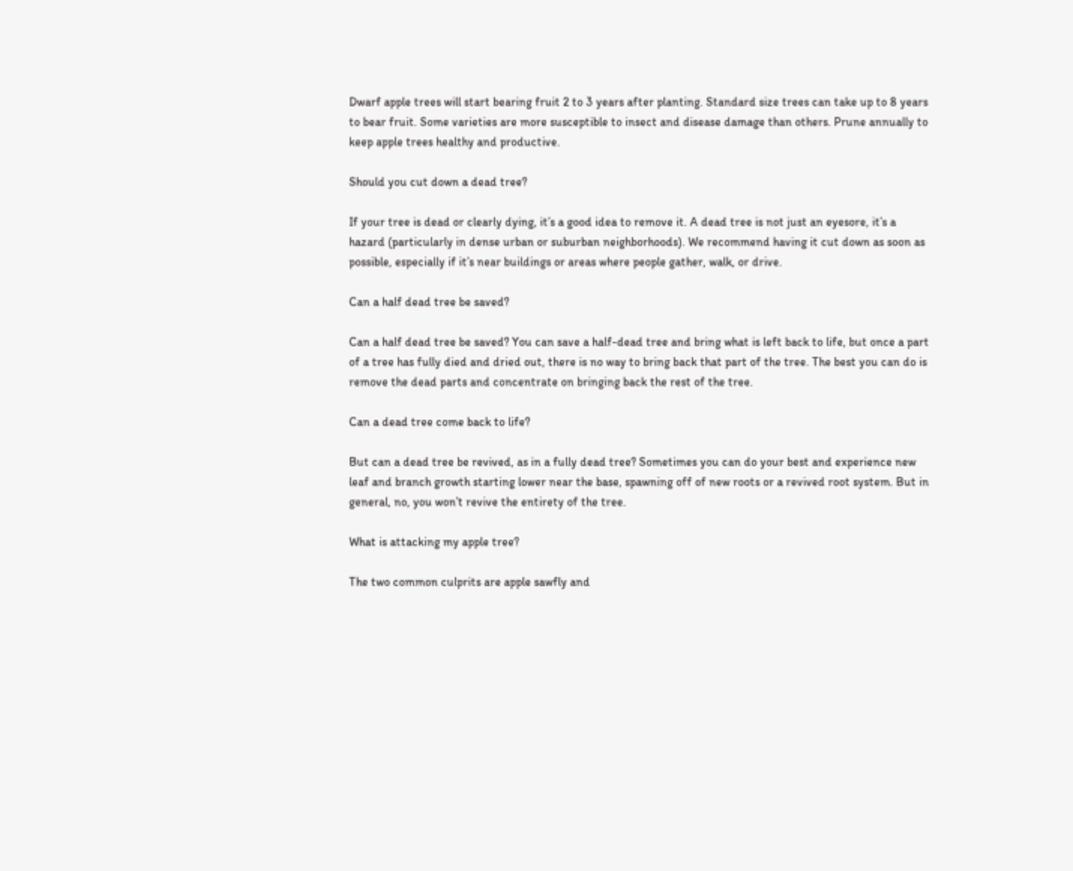Dwarf apple trees will start bearing fruit 2 to 3 years after planting. Standard size trees can take up to 8 years to bear fruit. Some varieties are more susceptible to insect and disease damage than others. Prune annually to keep apple trees healthy and productive.

Should you cut down a dead tree?

If your tree is dead or clearly dying, it’s a good idea to remove it. A dead tree is not just an eyesore, it’s a hazard (particularly in dense urban or suburban neighborhoods). We recommend having it cut down as soon as possible, especially if it’s near buildings or areas where people gather, walk, or drive.

Can a half dead tree be saved?

Can a half dead tree be saved? You can save a half-dead tree and bring what is left back to life, but once a part of a tree has fully died and dried out, there is no way to bring back that part of the tree. The best you can do is remove the dead parts and concentrate on bringing back the rest of the tree.

Can a dead tree come back to life?

But can a dead tree be revived, as in a fully dead tree? Sometimes you can do your best and experience new leaf and branch growth starting lower near the base, spawning off of new roots or a revived root system. But in general, no, you won’t revive the entirety of the tree.

What is attacking my apple tree?

The two common culprits are apple sawfly and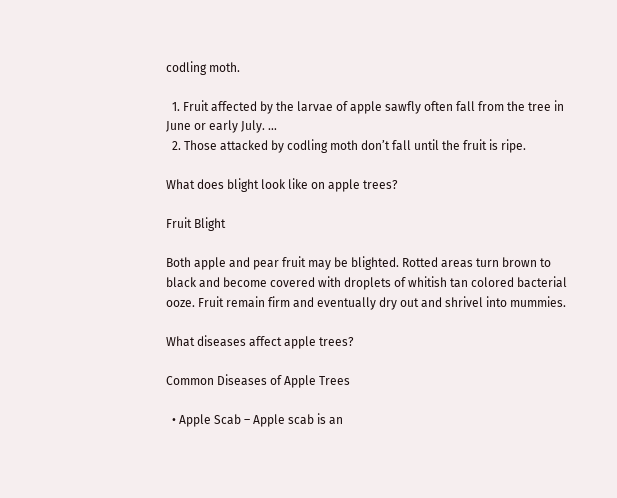codling moth.

  1. Fruit affected by the larvae of apple sawfly often fall from the tree in June or early July. …
  2. Those attacked by codling moth don’t fall until the fruit is ripe.

What does blight look like on apple trees?

Fruit Blight

Both apple and pear fruit may be blighted. Rotted areas turn brown to black and become covered with droplets of whitish tan colored bacterial ooze. Fruit remain firm and eventually dry out and shrivel into mummies.

What diseases affect apple trees?

Common Diseases of Apple Trees

  • Apple Scab – Apple scab is an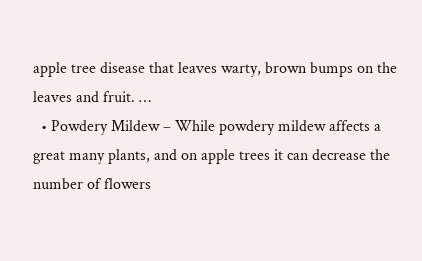apple tree disease that leaves warty, brown bumps on the leaves and fruit. …
  • Powdery Mildew – While powdery mildew affects a great many plants, and on apple trees it can decrease the number of flowers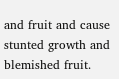and fruit and cause stunted growth and blemished fruit.